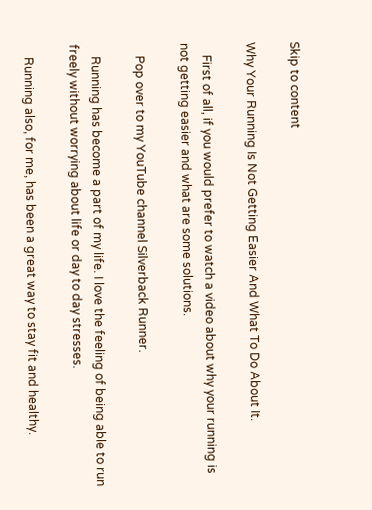Skip to content

Why Your Running Is Not Getting Easier And What To Do About It.

    First of all, if you would prefer to watch a video about why your running is not getting easier and what are some solutions.

    Pop over to my YouTube channel Silverback Runner.

    Running has become a part of my life. I love the feeling of being able to run freely without worrying about life or day to day stresses.

    Running also, for me, has been a great way to stay fit and healthy.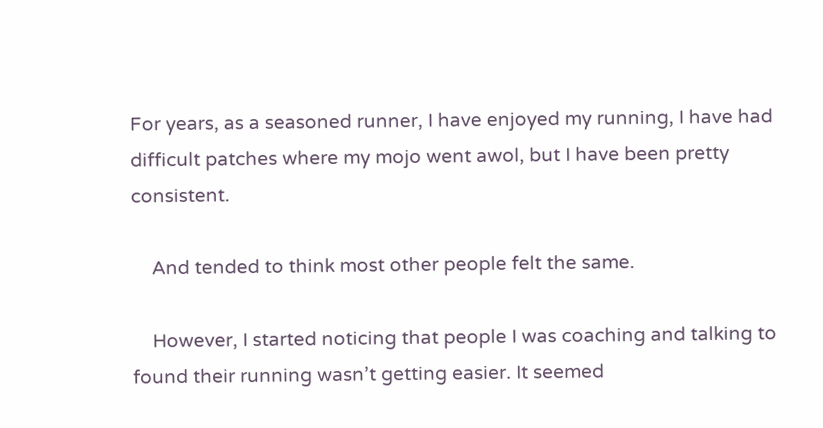For years, as a seasoned runner, I have enjoyed my running, I have had difficult patches where my mojo went awol, but I have been pretty consistent.

    And tended to think most other people felt the same.

    However, I started noticing that people I was coaching and talking to found their running wasn’t getting easier. It seemed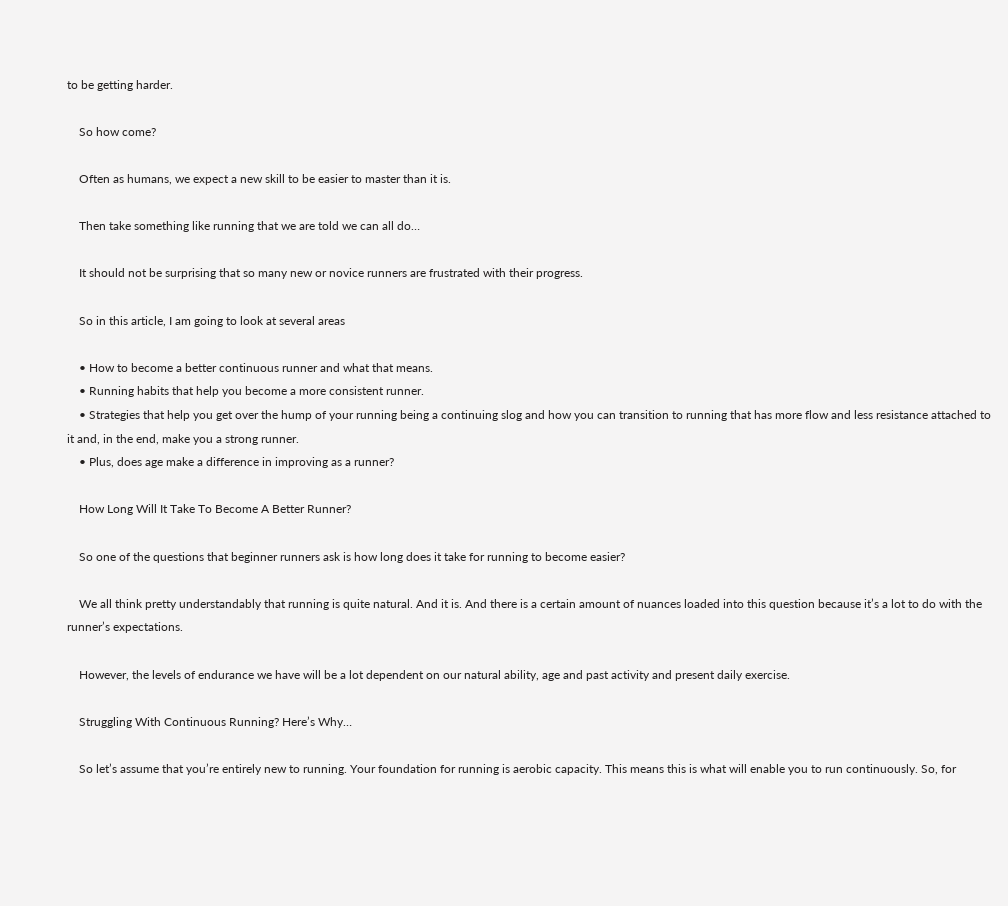to be getting harder.

    So how come?

    Often as humans, we expect a new skill to be easier to master than it is.

    Then take something like running that we are told we can all do…

    It should not be surprising that so many new or novice runners are frustrated with their progress.

    So in this article, I am going to look at several areas

    • How to become a better continuous runner and what that means.
    • Running habits that help you become a more consistent runner.
    • Strategies that help you get over the hump of your running being a continuing slog and how you can transition to running that has more flow and less resistance attached to it and, in the end, make you a strong runner.
    • Plus, does age make a difference in improving as a runner?

    How Long Will It Take To Become A Better Runner?

    So one of the questions that beginner runners ask is how long does it take for running to become easier?

    We all think pretty understandably that running is quite natural. And it is. And there is a certain amount of nuances loaded into this question because it’s a lot to do with the runner’s expectations.

    However, the levels of endurance we have will be a lot dependent on our natural ability, age and past activity and present daily exercise.

    Struggling With Continuous Running? Here’s Why…

    So let’s assume that you’re entirely new to running. Your foundation for running is aerobic capacity. This means this is what will enable you to run continuously. So, for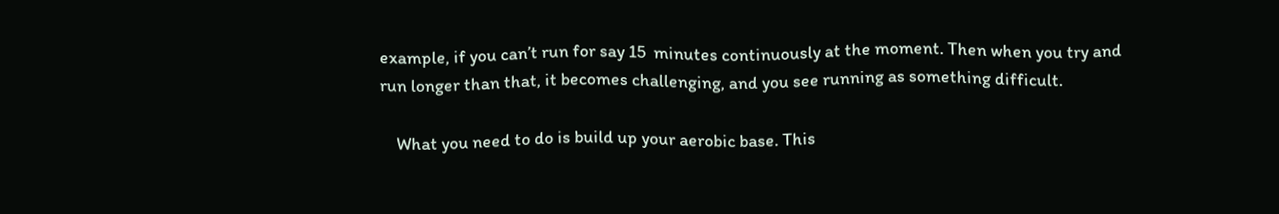example, if you can’t run for say 15  minutes continuously at the moment. Then when you try and run longer than that, it becomes challenging, and you see running as something difficult.

    What you need to do is build up your aerobic base. This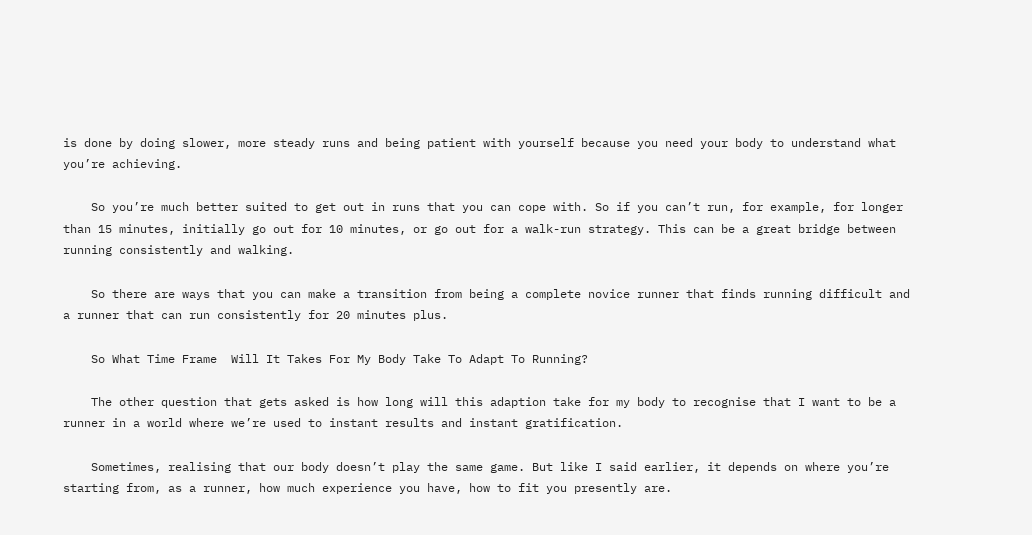is done by doing slower, more steady runs and being patient with yourself because you need your body to understand what you’re achieving.

    So you’re much better suited to get out in runs that you can cope with. So if you can’t run, for example, for longer than 15 minutes, initially go out for 10 minutes, or go out for a walk-run strategy. This can be a great bridge between running consistently and walking.

    So there are ways that you can make a transition from being a complete novice runner that finds running difficult and a runner that can run consistently for 20 minutes plus.

    So What Time Frame  Will It Takes For My Body Take To Adapt To Running?

    The other question that gets asked is how long will this adaption take for my body to recognise that I want to be a runner in a world where we’re used to instant results and instant gratification.

    Sometimes, realising that our body doesn’t play the same game. But like I said earlier, it depends on where you’re starting from, as a runner, how much experience you have, how to fit you presently are.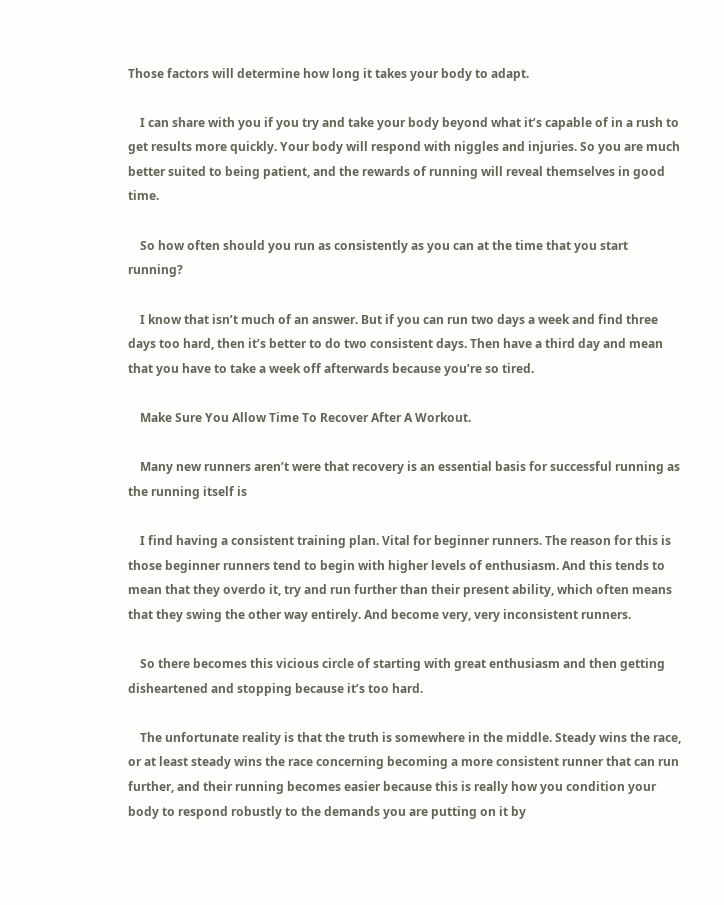Those factors will determine how long it takes your body to adapt.

    I can share with you if you try and take your body beyond what it’s capable of in a rush to get results more quickly. Your body will respond with niggles and injuries. So you are much better suited to being patient, and the rewards of running will reveal themselves in good time.

    So how often should you run as consistently as you can at the time that you start running?

    I know that isn’t much of an answer. But if you can run two days a week and find three days too hard, then it’s better to do two consistent days. Then have a third day and mean that you have to take a week off afterwards because you’re so tired.

    Make Sure You Allow Time To Recover After A Workout.

    Many new runners aren’t were that recovery is an essential basis for successful running as the running itself is

    I find having a consistent training plan. Vital for beginner runners. The reason for this is those beginner runners tend to begin with higher levels of enthusiasm. And this tends to mean that they overdo it, try and run further than their present ability, which often means that they swing the other way entirely. And become very, very inconsistent runners.

    So there becomes this vicious circle of starting with great enthusiasm and then getting disheartened and stopping because it’s too hard.

    The unfortunate reality is that the truth is somewhere in the middle. Steady wins the race, or at least steady wins the race concerning becoming a more consistent runner that can run further, and their running becomes easier because this is really how you condition your body to respond robustly to the demands you are putting on it by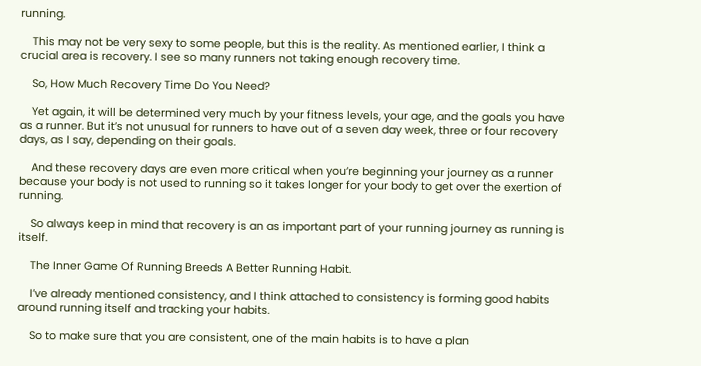running.

    This may not be very sexy to some people, but this is the reality. As mentioned earlier, I think a crucial area is recovery. I see so many runners not taking enough recovery time.

    So, How Much Recovery Time Do You Need?

    Yet again, it will be determined very much by your fitness levels, your age, and the goals you have as a runner. But it’s not unusual for runners to have out of a seven day week, three or four recovery days, as I say, depending on their goals.

    And these recovery days are even more critical when you’re beginning your journey as a runner because your body is not used to running so it takes longer for your body to get over the exertion of running.

    So always keep in mind that recovery is an as important part of your running journey as running is itself.

    The Inner Game Of Running Breeds A Better Running Habit.

    I’ve already mentioned consistency, and I think attached to consistency is forming good habits around running itself and tracking your habits.

    So to make sure that you are consistent, one of the main habits is to have a plan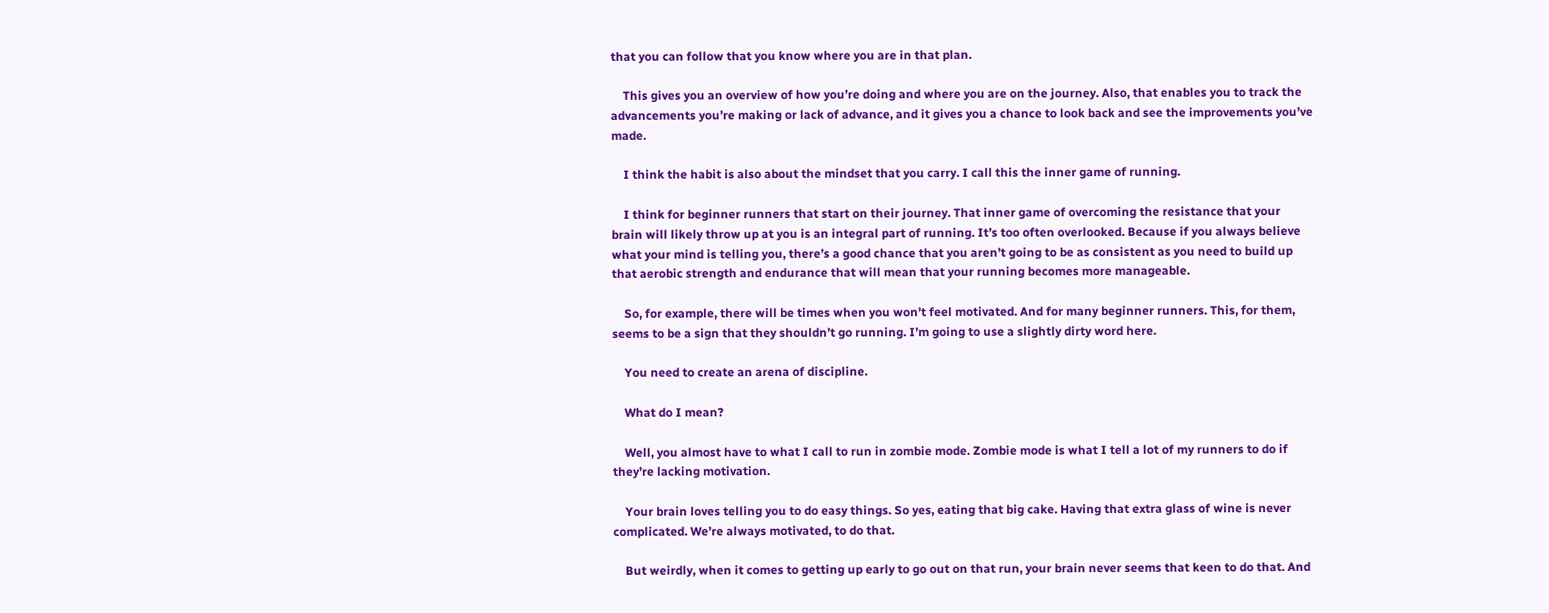that you can follow that you know where you are in that plan.

    This gives you an overview of how you’re doing and where you are on the journey. Also, that enables you to track the advancements you’re making or lack of advance, and it gives you a chance to look back and see the improvements you’ve made.

    I think the habit is also about the mindset that you carry. I call this the inner game of running.

    I think for beginner runners that start on their journey. That inner game of overcoming the resistance that your brain will likely throw up at you is an integral part of running. It’s too often overlooked. Because if you always believe what your mind is telling you, there’s a good chance that you aren’t going to be as consistent as you need to build up that aerobic strength and endurance that will mean that your running becomes more manageable.

    So, for example, there will be times when you won’t feel motivated. And for many beginner runners. This, for them, seems to be a sign that they shouldn’t go running. I’m going to use a slightly dirty word here.

    You need to create an arena of discipline.

    What do I mean?

    Well, you almost have to what I call to run in zombie mode. Zombie mode is what I tell a lot of my runners to do if they’re lacking motivation.

    Your brain loves telling you to do easy things. So yes, eating that big cake. Having that extra glass of wine is never complicated. We’re always motivated, to do that.

    But weirdly, when it comes to getting up early to go out on that run, your brain never seems that keen to do that. And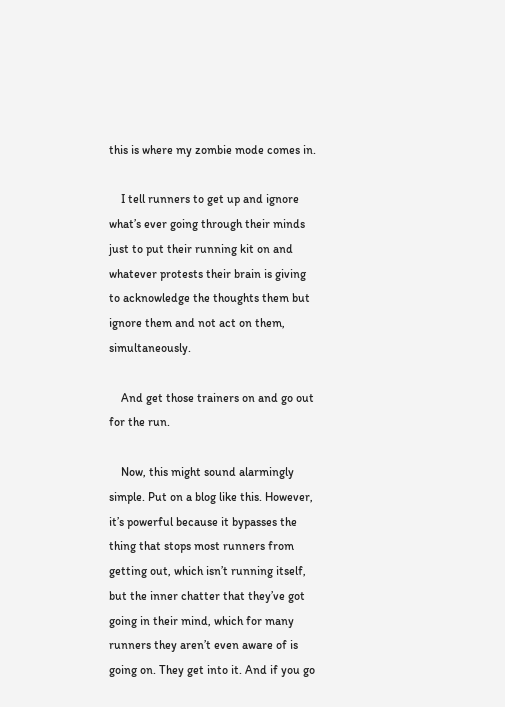this is where my zombie mode comes in.

    I tell runners to get up and ignore what’s ever going through their minds just to put their running kit on and whatever protests their brain is giving to acknowledge the thoughts them but ignore them and not act on them, simultaneously.

    And get those trainers on and go out for the run.

    Now, this might sound alarmingly simple. Put on a blog like this. However, it’s powerful because it bypasses the thing that stops most runners from getting out, which isn’t running itself, but the inner chatter that they’ve got going in their mind, which for many runners they aren’t even aware of is going on. They get into it. And if you go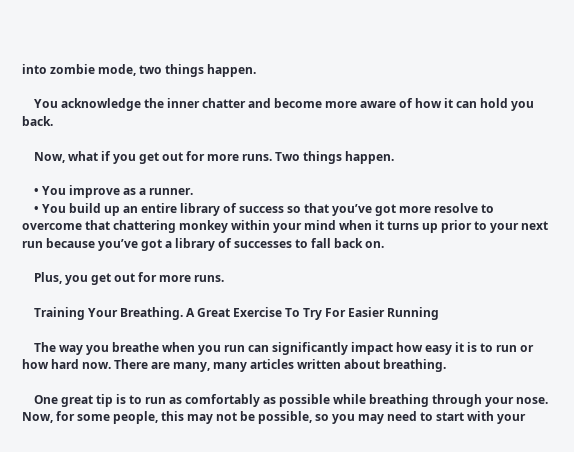into zombie mode, two things happen.

    You acknowledge the inner chatter and become more aware of how it can hold you back.

    Now, what if you get out for more runs. Two things happen.

    • You improve as a runner.
    • You build up an entire library of success so that you’ve got more resolve to overcome that chattering monkey within your mind when it turns up prior to your next run because you’ve got a library of successes to fall back on.

    Plus, you get out for more runs.

    Training Your Breathing. A Great Exercise To Try For Easier Running

    The way you breathe when you run can significantly impact how easy it is to run or how hard now. There are many, many articles written about breathing.

    One great tip is to run as comfortably as possible while breathing through your nose. Now, for some people, this may not be possible, so you may need to start with your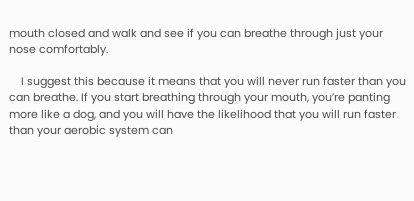mouth closed and walk and see if you can breathe through just your nose comfortably.

    I suggest this because it means that you will never run faster than you can breathe. If you start breathing through your mouth, you’re panting more like a dog, and you will have the likelihood that you will run faster than your aerobic system can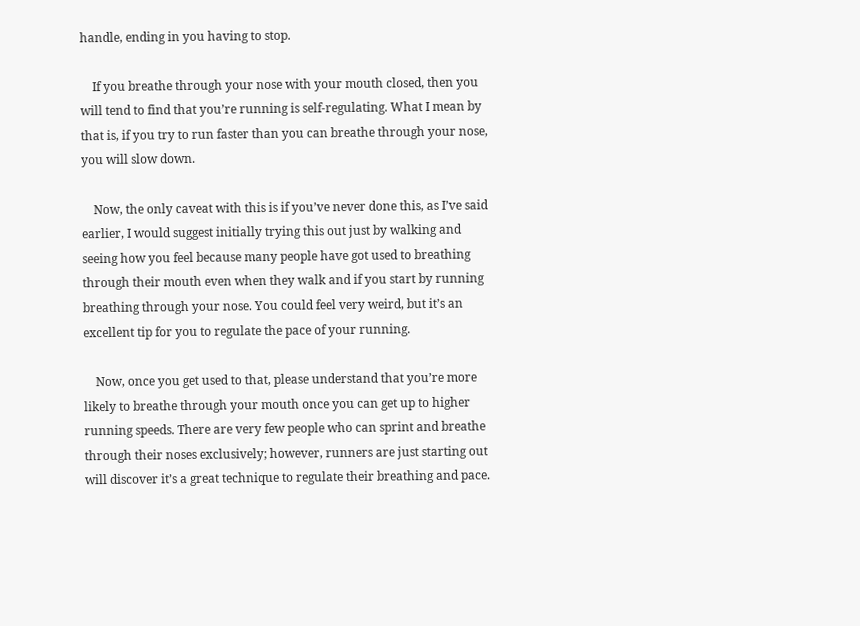handle, ending in you having to stop.

    If you breathe through your nose with your mouth closed, then you will tend to find that you’re running is self-regulating. What I mean by that is, if you try to run faster than you can breathe through your nose, you will slow down.

    Now, the only caveat with this is if you’ve never done this, as I’ve said earlier, I would suggest initially trying this out just by walking and seeing how you feel because many people have got used to breathing through their mouth even when they walk and if you start by running breathing through your nose. You could feel very weird, but it’s an excellent tip for you to regulate the pace of your running.

    Now, once you get used to that, please understand that you’re more likely to breathe through your mouth once you can get up to higher running speeds. There are very few people who can sprint and breathe through their noses exclusively; however, runners are just starting out will discover it’s a great technique to regulate their breathing and pace.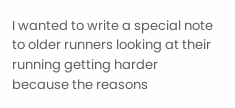I wanted to write a special note to older runners looking at their running getting harder because the reasons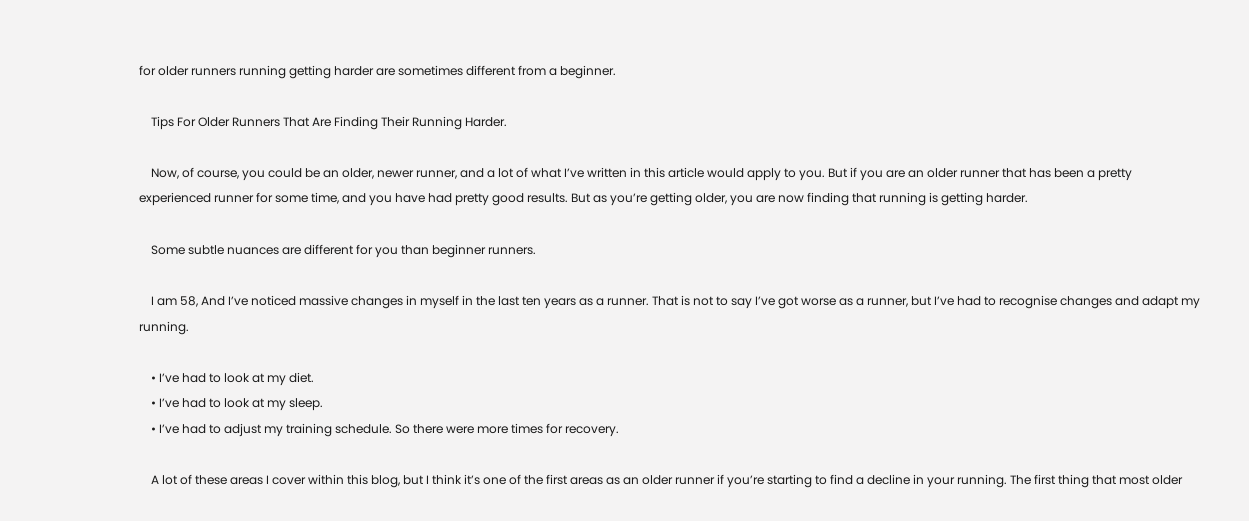for older runners running getting harder are sometimes different from a beginner.

    Tips For Older Runners That Are Finding Their Running Harder.

    Now, of course, you could be an older, newer runner, and a lot of what I’ve written in this article would apply to you. But if you are an older runner that has been a pretty experienced runner for some time, and you have had pretty good results. But as you’re getting older, you are now finding that running is getting harder.

    Some subtle nuances are different for you than beginner runners.

    I am 58, And I’ve noticed massive changes in myself in the last ten years as a runner. That is not to say I’ve got worse as a runner, but I’ve had to recognise changes and adapt my running.

    • I’ve had to look at my diet.
    • I’ve had to look at my sleep.
    • I’ve had to adjust my training schedule. So there were more times for recovery.

    A lot of these areas I cover within this blog, but I think it’s one of the first areas as an older runner if you’re starting to find a decline in your running. The first thing that most older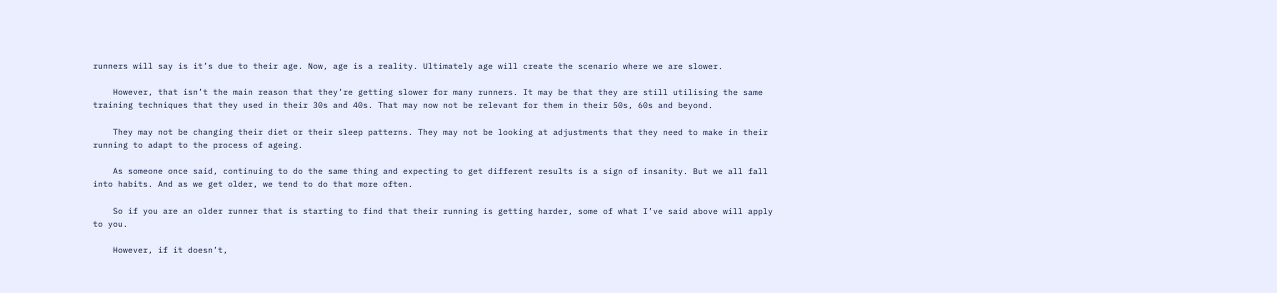runners will say is it’s due to their age. Now, age is a reality. Ultimately age will create the scenario where we are slower.

    However, that isn’t the main reason that they’re getting slower for many runners. It may be that they are still utilising the same training techniques that they used in their 30s and 40s. That may now not be relevant for them in their 50s, 60s and beyond.

    They may not be changing their diet or their sleep patterns. They may not be looking at adjustments that they need to make in their running to adapt to the process of ageing.

    As someone once said, continuing to do the same thing and expecting to get different results is a sign of insanity. But we all fall into habits. And as we get older, we tend to do that more often.

    So if you are an older runner that is starting to find that their running is getting harder, some of what I’ve said above will apply to you.

    However, if it doesn’t,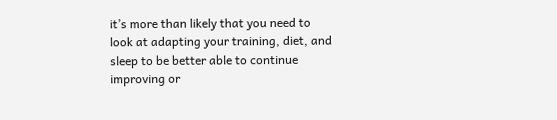it’s more than likely that you need to look at adapting your training, diet, and sleep to be better able to continue improving or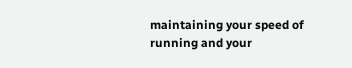maintaining your speed of running and your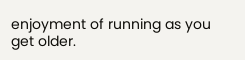enjoyment of running as you get older.